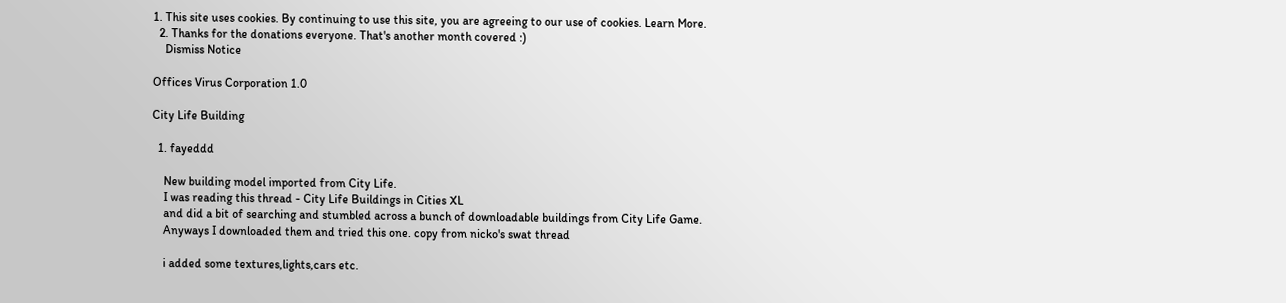1. This site uses cookies. By continuing to use this site, you are agreeing to our use of cookies. Learn More.
  2. Thanks for the donations everyone. That's another month covered :)
    Dismiss Notice

Offices Virus Corporation 1.0

City Life Building

  1. fayeddd

    New building model imported from City Life.
    I was reading this thread - City Life Buildings in Cities XL
    and did a bit of searching and stumbled across a bunch of downloadable buildings from City Life Game.
    Anyways I downloaded them and tried this one. copy from nicko's swat thread

    i added some textures,lights,cars etc.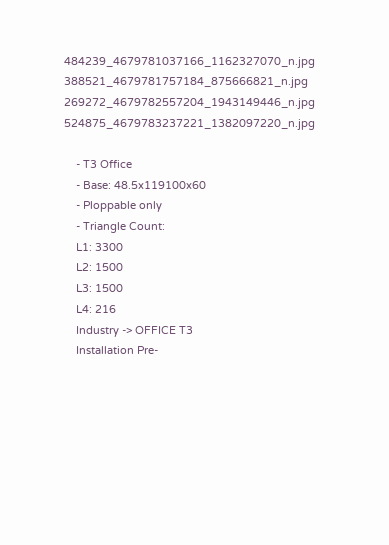484239_4679781037166_1162327070_n.jpg 388521_4679781757184_875666821_n.jpg 269272_4679782557204_1943149446_n.jpg 524875_4679783237221_1382097220_n.jpg

    - T3 Office
    - Base: 48.5x119100x60
    - Ploppable only
    - Triangle Count:
    L1: 3300
    L2: 1500
    L3: 1500
    L4: 216
    Industry -> OFFICE T3
    Installation Pre-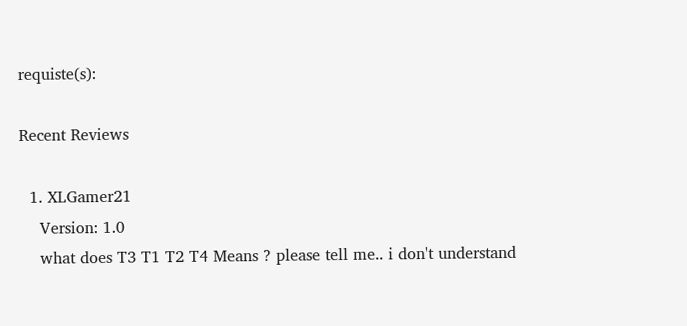requiste(s):

Recent Reviews

  1. XLGamer21
    Version: 1.0
    what does T3 T1 T2 T4 Means ? please tell me.. i don't understand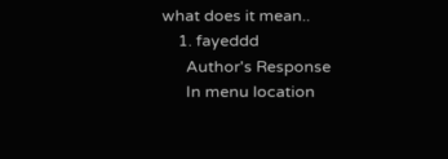what does it mean..
    1. fayeddd
      Author's Response
      In menu location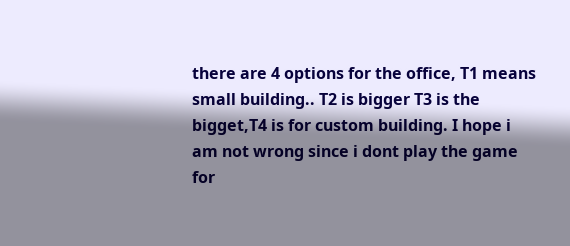there are 4 options for the office, T1 means small building.. T2 is bigger T3 is the bigget,T4 is for custom building. I hope i am not wrong since i dont play the game for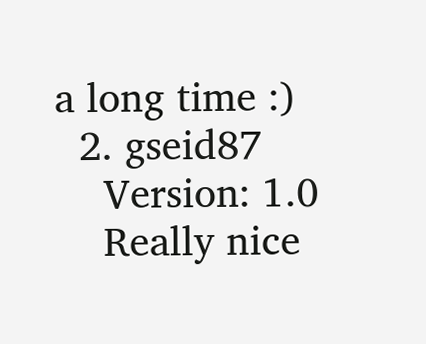a long time :)
  2. gseid87
    Version: 1.0
    Really nice